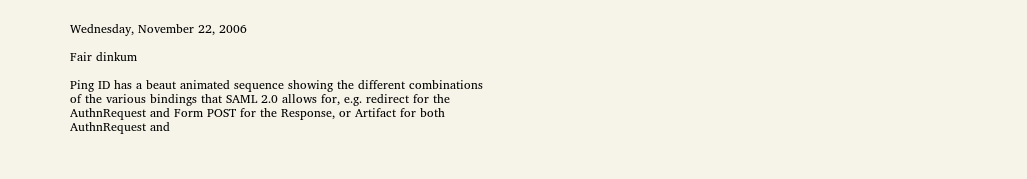Wednesday, November 22, 2006

Fair dinkum

Ping ID has a beaut animated sequence showing the different combinations of the various bindings that SAML 2.0 allows for, e.g. redirect for the AuthnRequest and Form POST for the Response, or Artifact for both AuthnRequest and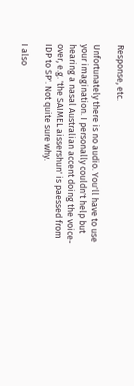Response, etc.

Unfortunately there is no audio. You'll have to use your imagination. I personally couldn't help but hearing a nasal Australian accent doing the voice-over, e.g. 'the SAIMEL aissershun' is paessed from IDP to SP'. Not quite sure why.

I also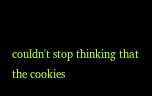couldn't stop thinking that the cookies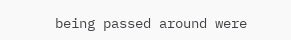being passed around were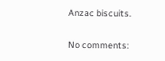Anzac biscuits.

No comments: